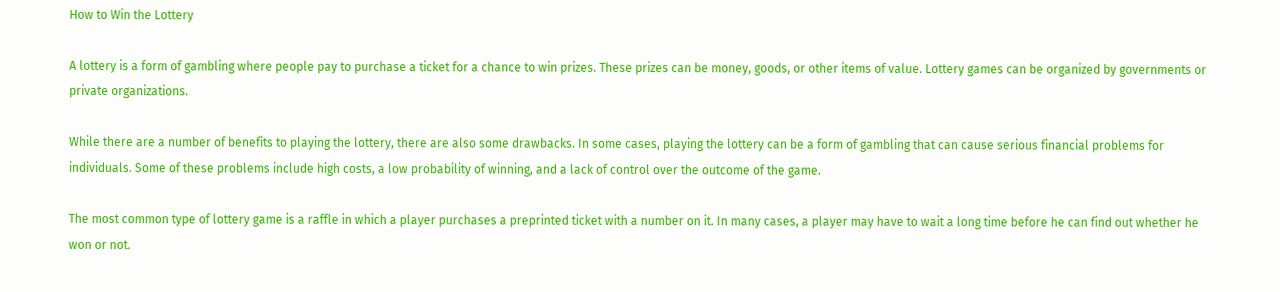How to Win the Lottery

A lottery is a form of gambling where people pay to purchase a ticket for a chance to win prizes. These prizes can be money, goods, or other items of value. Lottery games can be organized by governments or private organizations.

While there are a number of benefits to playing the lottery, there are also some drawbacks. In some cases, playing the lottery can be a form of gambling that can cause serious financial problems for individuals. Some of these problems include high costs, a low probability of winning, and a lack of control over the outcome of the game.

The most common type of lottery game is a raffle in which a player purchases a preprinted ticket with a number on it. In many cases, a player may have to wait a long time before he can find out whether he won or not.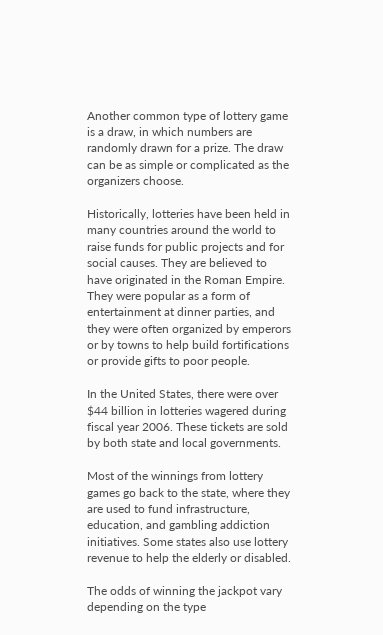Another common type of lottery game is a draw, in which numbers are randomly drawn for a prize. The draw can be as simple or complicated as the organizers choose.

Historically, lotteries have been held in many countries around the world to raise funds for public projects and for social causes. They are believed to have originated in the Roman Empire. They were popular as a form of entertainment at dinner parties, and they were often organized by emperors or by towns to help build fortifications or provide gifts to poor people.

In the United States, there were over $44 billion in lotteries wagered during fiscal year 2006. These tickets are sold by both state and local governments.

Most of the winnings from lottery games go back to the state, where they are used to fund infrastructure, education, and gambling addiction initiatives. Some states also use lottery revenue to help the elderly or disabled.

The odds of winning the jackpot vary depending on the type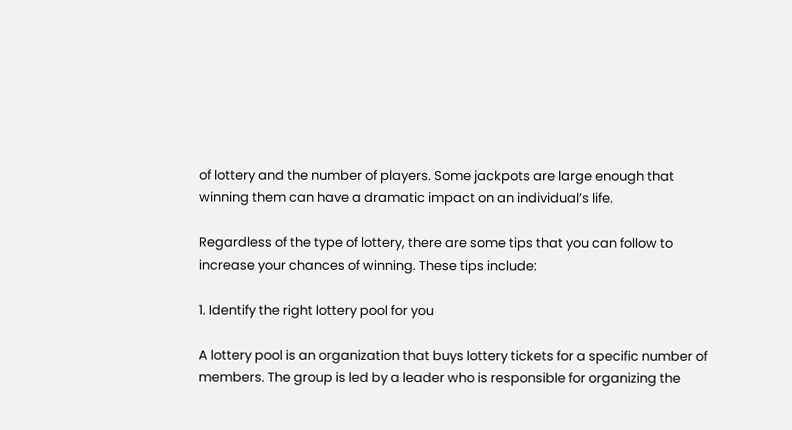of lottery and the number of players. Some jackpots are large enough that winning them can have a dramatic impact on an individual’s life.

Regardless of the type of lottery, there are some tips that you can follow to increase your chances of winning. These tips include:

1. Identify the right lottery pool for you

A lottery pool is an organization that buys lottery tickets for a specific number of members. The group is led by a leader who is responsible for organizing the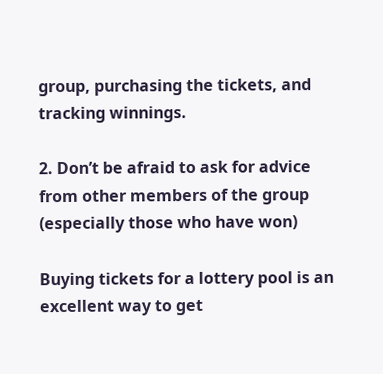group, purchasing the tickets, and tracking winnings.

2. Don’t be afraid to ask for advice from other members of the group (especially those who have won)

Buying tickets for a lottery pool is an excellent way to get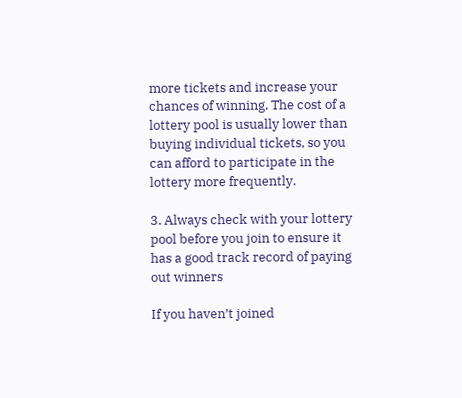more tickets and increase your chances of winning. The cost of a lottery pool is usually lower than buying individual tickets, so you can afford to participate in the lottery more frequently.

3. Always check with your lottery pool before you join to ensure it has a good track record of paying out winners

If you haven’t joined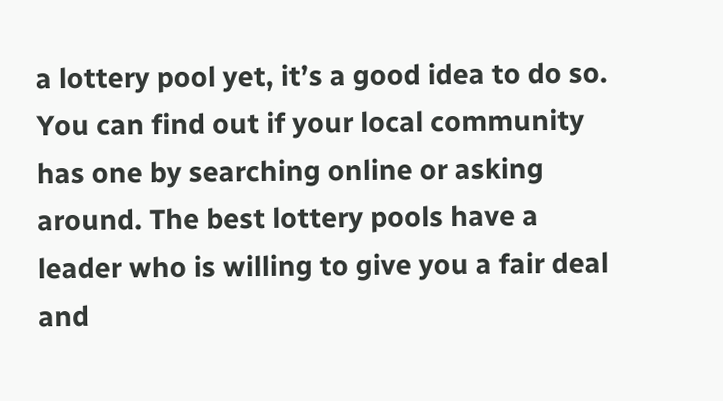a lottery pool yet, it’s a good idea to do so. You can find out if your local community has one by searching online or asking around. The best lottery pools have a leader who is willing to give you a fair deal and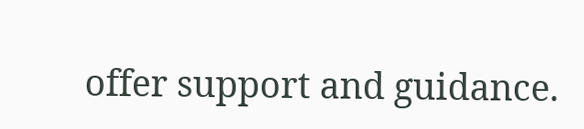offer support and guidance.